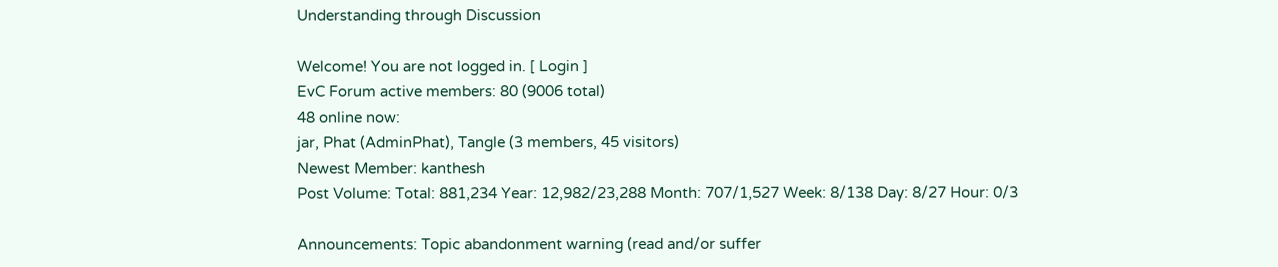Understanding through Discussion

Welcome! You are not logged in. [ Login ]
EvC Forum active members: 80 (9006 total)
48 online now:
jar, Phat (AdminPhat), Tangle (3 members, 45 visitors)
Newest Member: kanthesh
Post Volume: Total: 881,234 Year: 12,982/23,288 Month: 707/1,527 Week: 8/138 Day: 8/27 Hour: 0/3

Announcements: Topic abandonment warning (read and/or suffer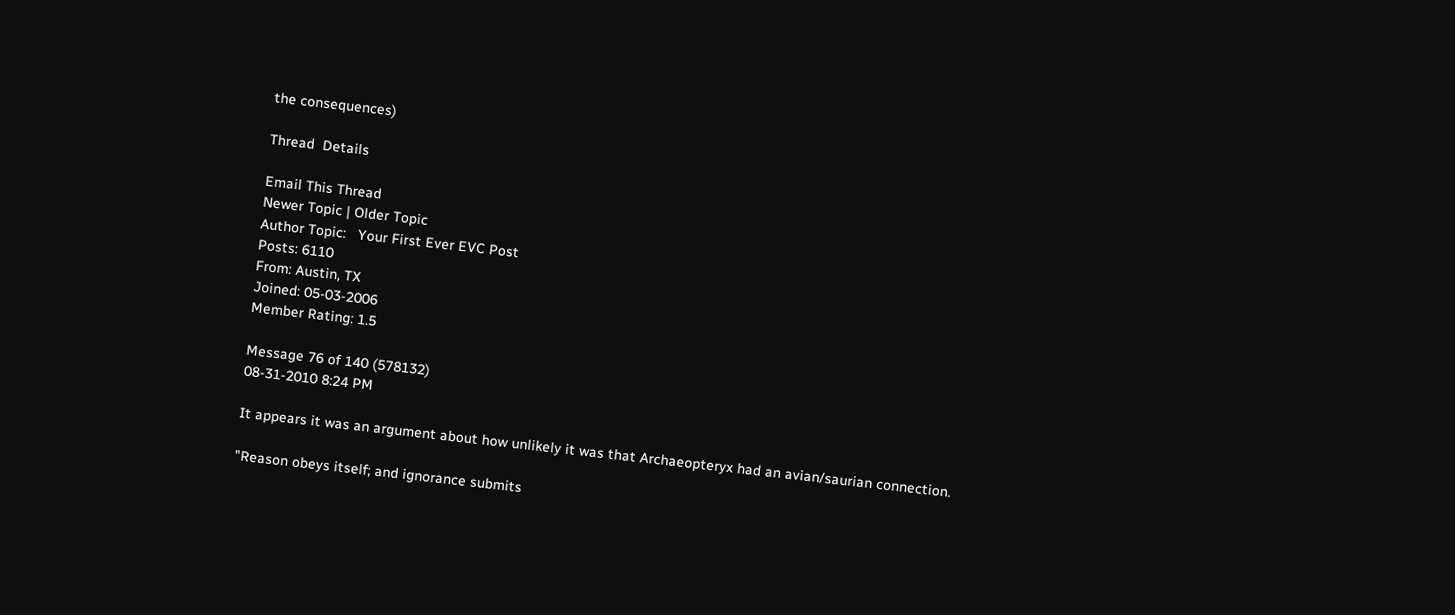the consequences)

Thread  Details

Email This Thread
Newer Topic | Older Topic
Author Topic:   Your First Ever EVC Post
Posts: 6110
From: Austin, TX
Joined: 05-03-2006
Member Rating: 1.5

Message 76 of 140 (578132)
08-31-2010 8:24 PM

It appears it was an argument about how unlikely it was that Archaeopteryx had an avian/saurian connection.

"Reason obeys itself; and ignorance submits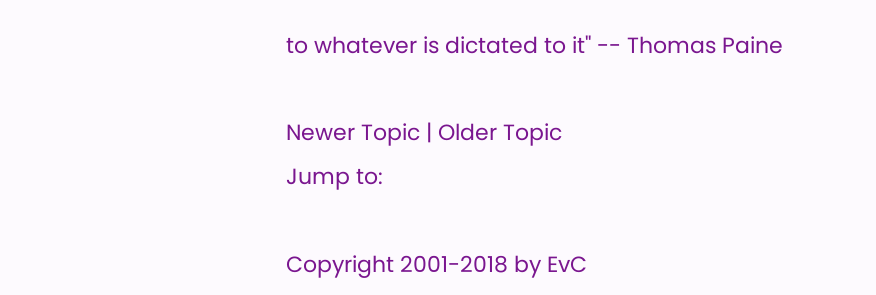to whatever is dictated to it" -- Thomas Paine

Newer Topic | Older Topic
Jump to:

Copyright 2001-2018 by EvC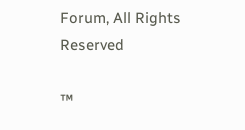Forum, All Rights Reserved

™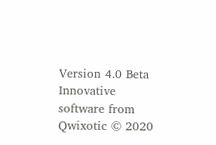Version 4.0 Beta
Innovative software from Qwixotic © 2020